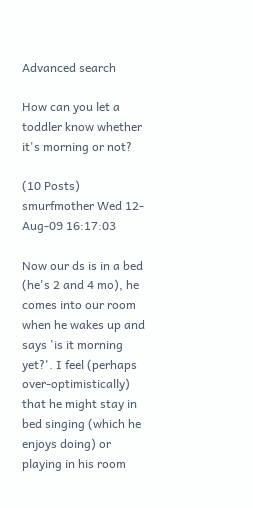Advanced search

How can you let a toddler know whether it's morning or not?

(10 Posts)
smurfmother Wed 12-Aug-09 16:17:03

Now our ds is in a bed (he's 2 and 4 mo), he comes into our room when he wakes up and says 'is it morning yet?'. I feel (perhaps over-optimistically) that he might stay in bed singing (which he enjoys doing) or playing in his room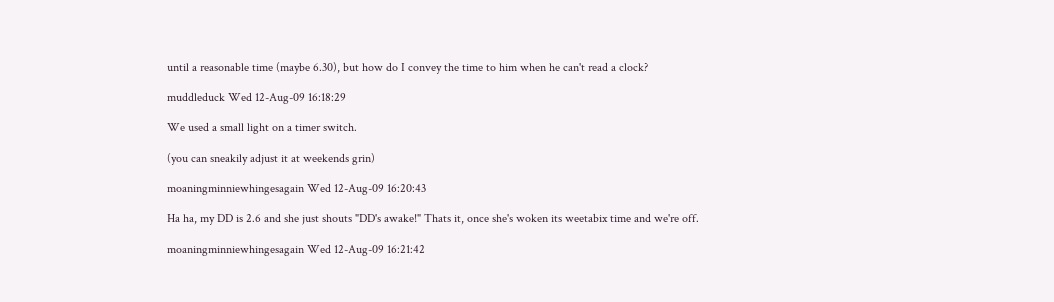until a reasonable time (maybe 6.30), but how do I convey the time to him when he can't read a clock?

muddleduck Wed 12-Aug-09 16:18:29

We used a small light on a timer switch.

(you can sneakily adjust it at weekends grin)

moaningminniewhingesagain Wed 12-Aug-09 16:20:43

Ha ha, my DD is 2.6 and she just shouts "DD's awake!" Thats it, once she's woken its weetabix time and we're off.

moaningminniewhingesagain Wed 12-Aug-09 16:21:42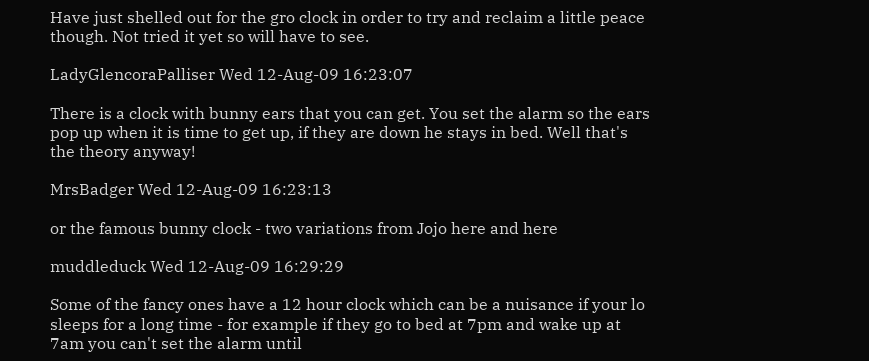Have just shelled out for the gro clock in order to try and reclaim a little peace though. Not tried it yet so will have to see.

LadyGlencoraPalliser Wed 12-Aug-09 16:23:07

There is a clock with bunny ears that you can get. You set the alarm so the ears pop up when it is time to get up, if they are down he stays in bed. Well that's the theory anyway!

MrsBadger Wed 12-Aug-09 16:23:13

or the famous bunny clock - two variations from Jojo here and here

muddleduck Wed 12-Aug-09 16:29:29

Some of the fancy ones have a 12 hour clock which can be a nuisance if your lo sleeps for a long time - for example if they go to bed at 7pm and wake up at 7am you can't set the alarm until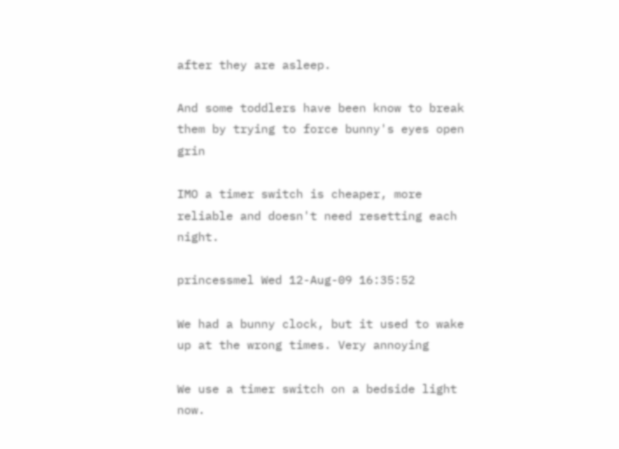after they are asleep.

And some toddlers have been know to break them by trying to force bunny's eyes open grin

IMO a timer switch is cheaper, more reliable and doesn't need resetting each night.

princessmel Wed 12-Aug-09 16:35:52

We had a bunny clock, but it used to wake up at the wrong times. Very annoying

We use a timer switch on a bedside light now.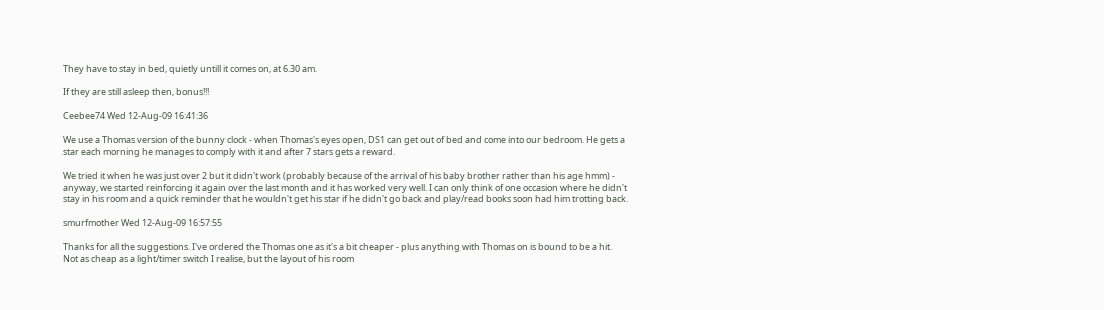They have to stay in bed, quietly untill it comes on, at 6.30 am.

If they are still asleep then, bonus!!!

Ceebee74 Wed 12-Aug-09 16:41:36

We use a Thomas version of the bunny clock - when Thomas's eyes open, DS1 can get out of bed and come into our bedroom. He gets a star each morning he manages to comply with it and after 7 stars gets a reward.

We tried it when he was just over 2 but it didn't work (probably because of the arrival of his baby brother rather than his age hmm) - anyway, we started reinforcing it again over the last month and it has worked very well. I can only think of one occasion where he didn't stay in his room and a quick reminder that he wouldn't get his star if he didn't go back and play/read books soon had him trotting back.

smurfmother Wed 12-Aug-09 16:57:55

Thanks for all the suggestions. I've ordered the Thomas one as it's a bit cheaper - plus anything with Thomas on is bound to be a hit. Not as cheap as a light/timer switch I realise, but the layout of his room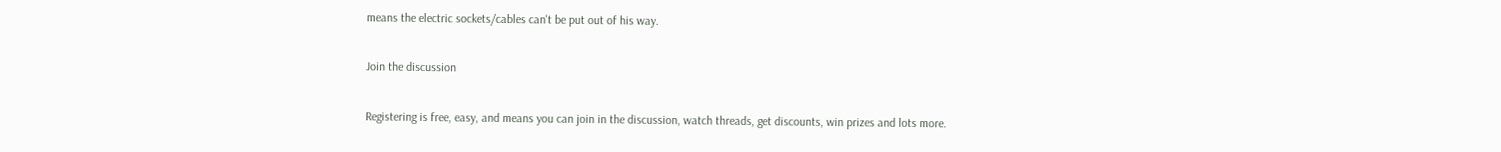means the electric sockets/cables can't be put out of his way.

Join the discussion

Registering is free, easy, and means you can join in the discussion, watch threads, get discounts, win prizes and lots more.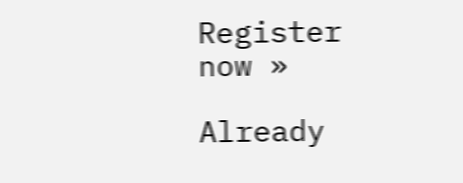Register now »

Already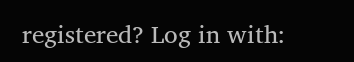registered? Log in with: